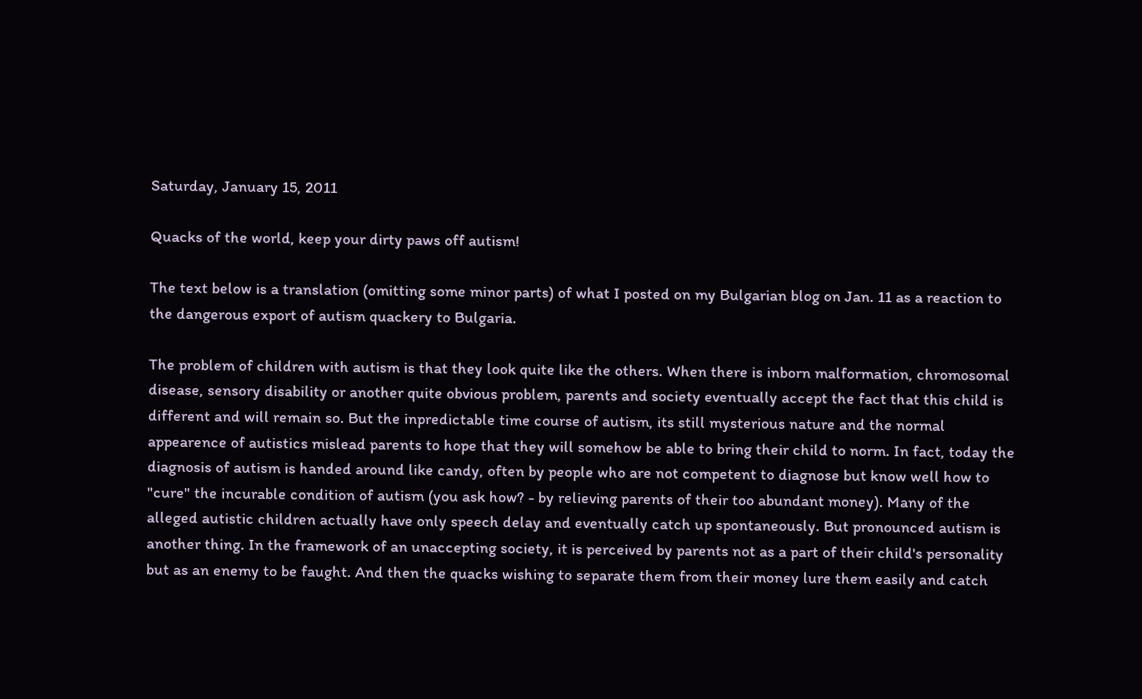Saturday, January 15, 2011

Quacks of the world, keep your dirty paws off autism!

The text below is a translation (omitting some minor parts) of what I posted on my Bulgarian blog on Jan. 11 as a reaction to the dangerous export of autism quackery to Bulgaria.

The problem of children with autism is that they look quite like the others. When there is inborn malformation, chromosomal disease, sensory disability or another quite obvious problem, parents and society eventually accept the fact that this child is different and will remain so. But the inpredictable time course of autism, its still mysterious nature and the normal appearence of autistics mislead parents to hope that they will somehow be able to bring their child to norm. In fact, today the diagnosis of autism is handed around like candy, often by people who are not competent to diagnose but know well how to "cure" the incurable condition of autism (you ask how? - by relieving parents of their too abundant money). Many of the alleged autistic children actually have only speech delay and eventually catch up spontaneously. But pronounced autism is another thing. In the framework of an unaccepting society, it is perceived by parents not as a part of their child's personality but as an enemy to be faught. And then the quacks wishing to separate them from their money lure them easily and catch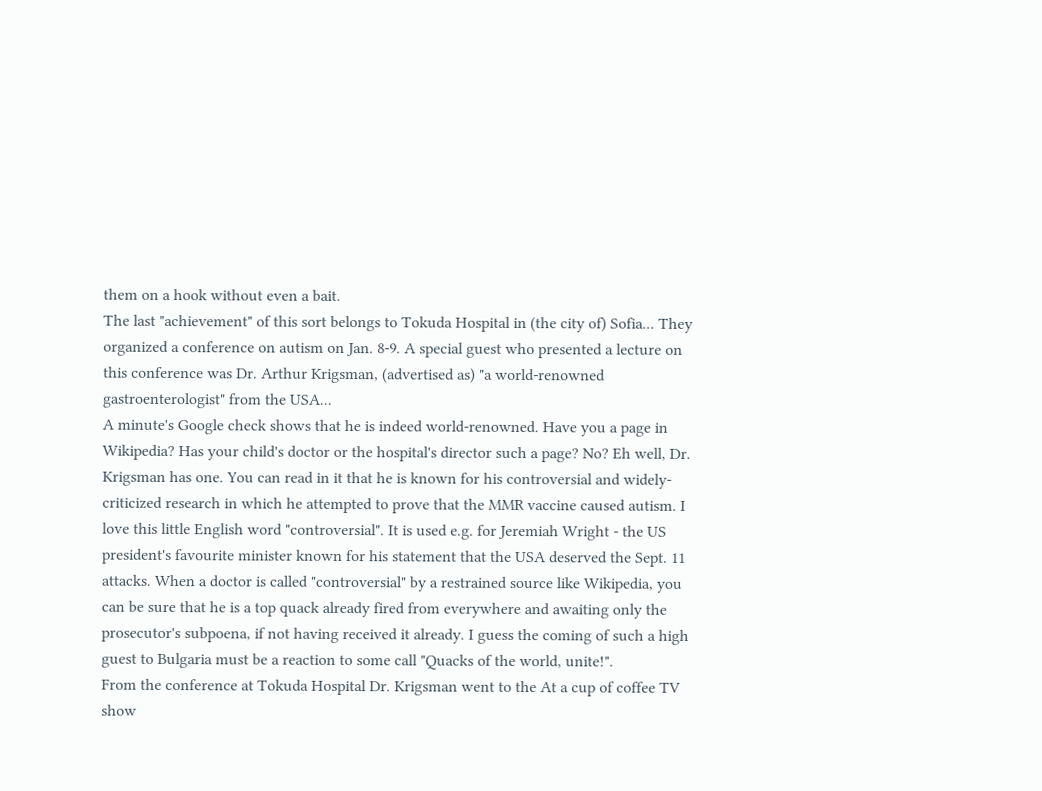them on a hook without even a bait.
The last "achievement" of this sort belongs to Tokuda Hospital in (the city of) Sofia... They organized a conference on autism on Jan. 8-9. A special guest who presented a lecture on this conference was Dr. Arthur Krigsman, (advertised as) "a world-renowned gastroenterologist" from the USA...
A minute's Google check shows that he is indeed world-renowned. Have you a page in Wikipedia? Has your child's doctor or the hospital's director such a page? No? Eh well, Dr. Krigsman has one. You can read in it that he is known for his controversial and widely-criticized research in which he attempted to prove that the MMR vaccine caused autism. I love this little English word "controversial". It is used e.g. for Jeremiah Wright - the US president's favourite minister known for his statement that the USA deserved the Sept. 11 attacks. When a doctor is called "controversial" by a restrained source like Wikipedia, you can be sure that he is a top quack already fired from everywhere and awaiting only the prosecutor's subpoena, if not having received it already. I guess the coming of such a high guest to Bulgaria must be a reaction to some call "Quacks of the world, unite!".
From the conference at Tokuda Hospital Dr. Krigsman went to the At a cup of coffee TV show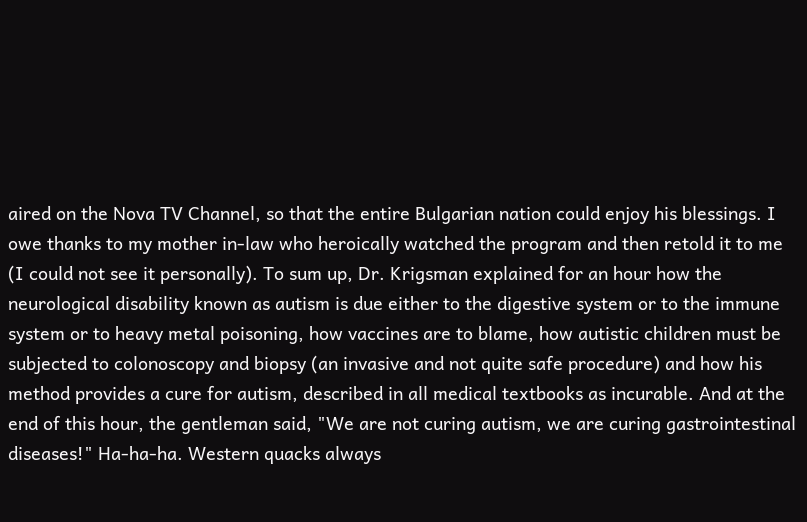aired on the Nova TV Channel, so that the entire Bulgarian nation could enjoy his blessings. I owe thanks to my mother in-law who heroically watched the program and then retold it to me (I could not see it personally). To sum up, Dr. Krigsman explained for an hour how the neurological disability known as autism is due either to the digestive system or to the immune system or to heavy metal poisoning, how vaccines are to blame, how autistic children must be subjected to colonoscopy and biopsy (an invasive and not quite safe procedure) and how his method provides a cure for autism, described in all medical textbooks as incurable. And at the end of this hour, the gentleman said, "We are not curing autism, we are curing gastrointestinal diseases!" Ha-ha-ha. Western quacks always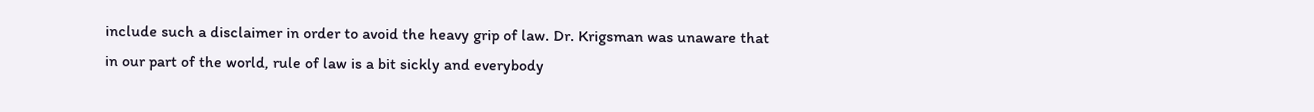include such a disclaimer in order to avoid the heavy grip of law. Dr. Krigsman was unaware that in our part of the world, rule of law is a bit sickly and everybody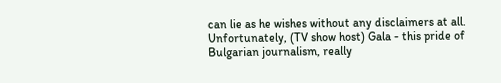can lie as he wishes without any disclaimers at all.
Unfortunately, (TV show host) Gala - this pride of Bulgarian journalism, really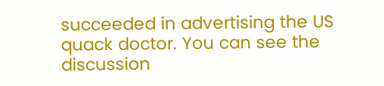succeeded in advertising the US quack doctor. You can see the discussion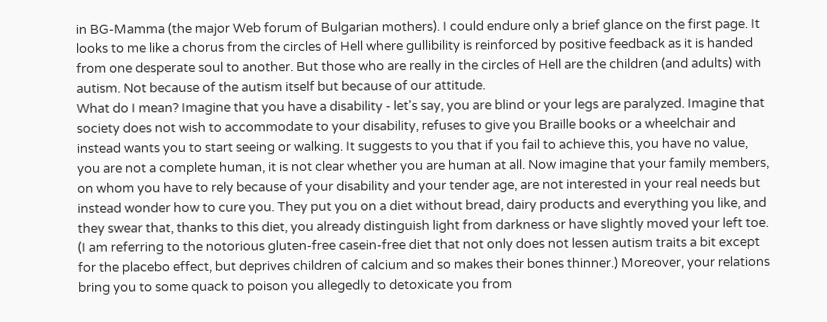in BG-Mamma (the major Web forum of Bulgarian mothers). I could endure only a brief glance on the first page. It looks to me like a chorus from the circles of Hell where gullibility is reinforced by positive feedback as it is handed from one desperate soul to another. But those who are really in the circles of Hell are the children (and adults) with autism. Not because of the autism itself but because of our attitude.
What do I mean? Imagine that you have a disability - let's say, you are blind or your legs are paralyzed. Imagine that society does not wish to accommodate to your disability, refuses to give you Braille books or a wheelchair and instead wants you to start seeing or walking. It suggests to you that if you fail to achieve this, you have no value, you are not a complete human, it is not clear whether you are human at all. Now imagine that your family members, on whom you have to rely because of your disability and your tender age, are not interested in your real needs but instead wonder how to cure you. They put you on a diet without bread, dairy products and everything you like, and they swear that, thanks to this diet, you already distinguish light from darkness or have slightly moved your left toe. (I am referring to the notorious gluten-free casein-free diet that not only does not lessen autism traits a bit except for the placebo effect, but deprives children of calcium and so makes their bones thinner.) Moreover, your relations bring you to some quack to poison you allegedly to detoxicate you from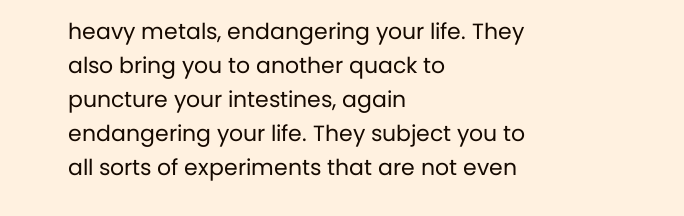heavy metals, endangering your life. They also bring you to another quack to puncture your intestines, again endangering your life. They subject you to all sorts of experiments that are not even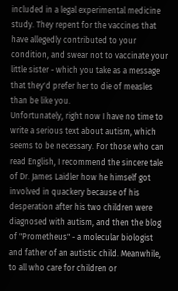included in a legal experimental medicine study. They repent for the vaccines that have allegedly contributed to your condition, and swear not to vaccinate your little sister - which you take as a message that they'd prefer her to die of measles than be like you.
Unfortunately, right now I have no time to write a serious text about autism, which seems to be necessary. For those who can read English, I recommend the sincere tale of Dr. James Laidler how he himself got involved in quackery because of his desperation after his two children were diagnosed with autism, and then the blog of "Prometheus" - a molecular biologist and father of an autistic child. Meanwhile, to all who care for children or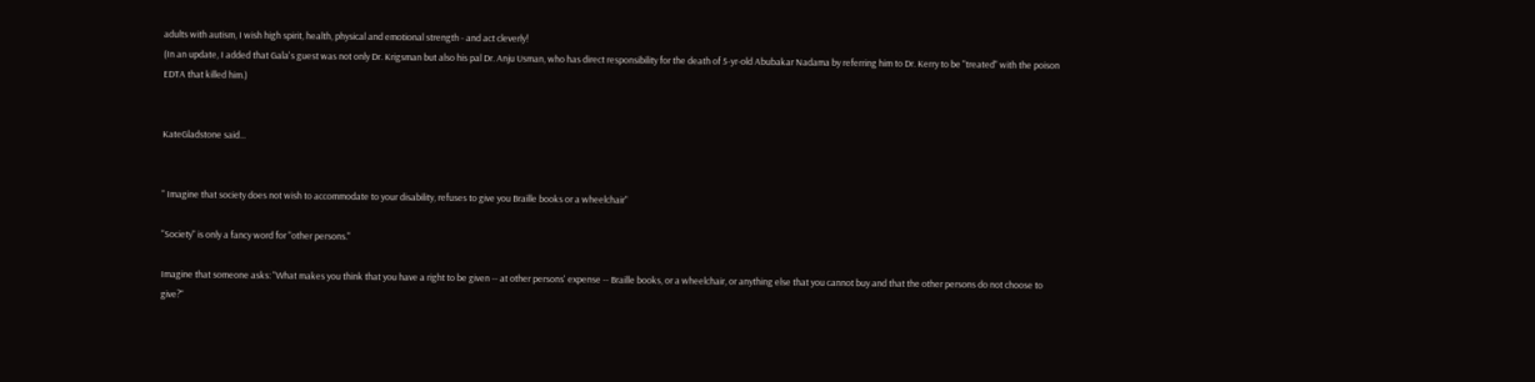adults with autism, I wish high spirit, health, physical and emotional strength - and act cleverly!
(In an update, I added that Gala's guest was not only Dr. Krigsman but also his pal Dr. Anju Usman, who has direct responsibility for the death of 5-yr-old Abubakar Nadama by referring him to Dr. Kerry to be "treated" with the poison EDTA that killed him.)


KateGladstone said...


" Imagine that society does not wish to accommodate to your disability, refuses to give you Braille books or a wheelchair"

"Society" is only a fancy word for "other persons."

Imagine that someone asks: "What makes you think that you have a right to be given -- at other persons' expense -- Braille books, or a wheelchair, or anything else that you cannot buy and that the other persons do not choose to give?"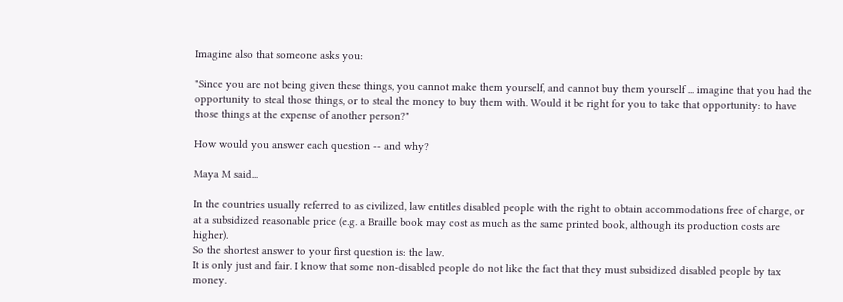Imagine also that someone asks you:

"Since you are not being given these things, you cannot make them yourself, and cannot buy them yourself ... imagine that you had the opportunity to steal those things, or to steal the money to buy them with. Would it be right for you to take that opportunity: to have those things at the expense of another person?"

How would you answer each question -- and why?

Maya M said...

In the countries usually referred to as civilized, law entitles disabled people with the right to obtain accommodations free of charge, or at a subsidized reasonable price (e.g. a Braille book may cost as much as the same printed book, although its production costs are higher).
So the shortest answer to your first question is: the law.
It is only just and fair. I know that some non-disabled people do not like the fact that they must subsidized disabled people by tax money.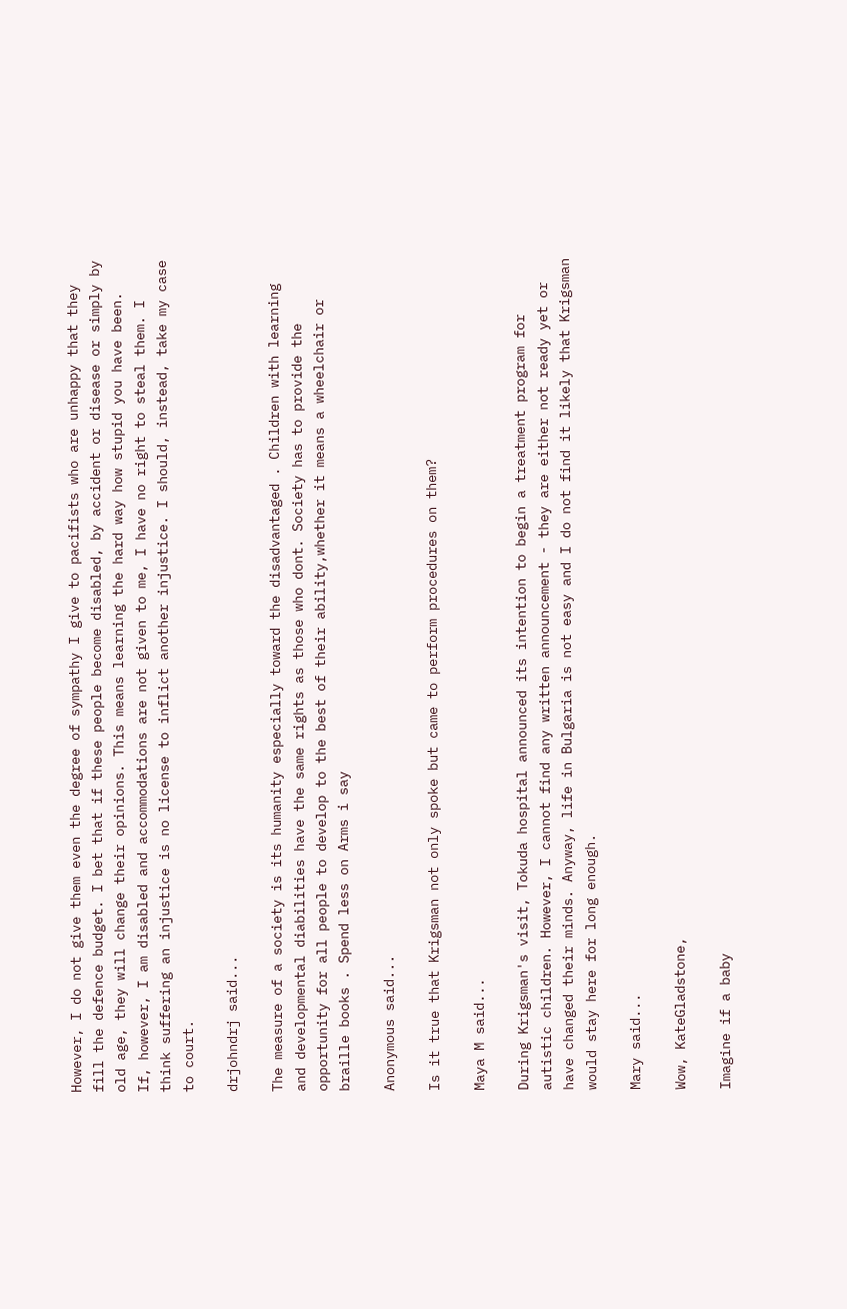However, I do not give them even the degree of sympathy I give to pacifists who are unhappy that they fill the defence budget. I bet that if these people become disabled, by accident or disease or simply by old age, they will change their opinions. This means learning the hard way how stupid you have been.
If, however, I am disabled and accommodations are not given to me, I have no right to steal them. I think suffering an injustice is no license to inflict another injustice. I should, instead, take my case to court.

drjohndrj said...

The measure of a society is its humanity especially toward the disadvantaged . Children with learning and developmental diabilities have the same rights as those who dont. Society has to provide the opportunity for all people to develop to the best of their ability,whether it means a wheelchair or braille books . Spend less on Arms i say

Anonymous said...

Is it true that Krigsman not only spoke but came to perform procedures on them?

Maya M said...

During Krigsman's visit, Tokuda hospital announced its intention to begin a treatment program for autistic children. However, I cannot find any written announcement - they are either not ready yet or have changed their minds. Anyway, life in Bulgaria is not easy and I do not find it likely that Krigsman would stay here for long enough.

Mary said...

Wow, KateGladstone,

Imagine if a baby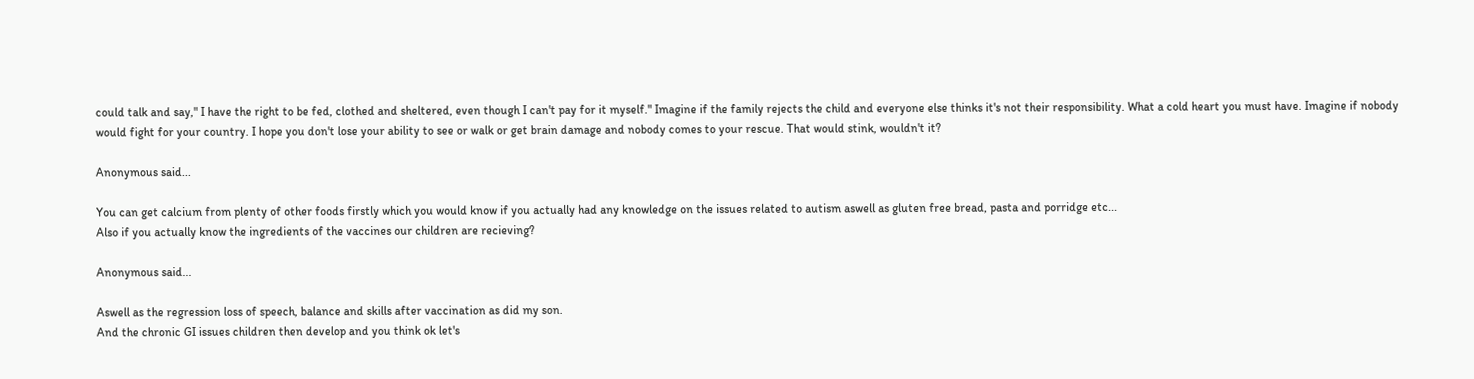could talk and say," I have the right to be fed, clothed and sheltered, even though I can't pay for it myself." Imagine if the family rejects the child and everyone else thinks it's not their responsibility. What a cold heart you must have. Imagine if nobody would fight for your country. I hope you don't lose your ability to see or walk or get brain damage and nobody comes to your rescue. That would stink, wouldn't it?

Anonymous said...

You can get calcium from plenty of other foods firstly which you would know if you actually had any knowledge on the issues related to autism aswell as gluten free bread, pasta and porridge etc...
Also if you actually know the ingredients of the vaccines our children are recieving?

Anonymous said...

Aswell as the regression loss of speech, balance and skills after vaccination as did my son.
And the chronic GI issues children then develop and you think ok let's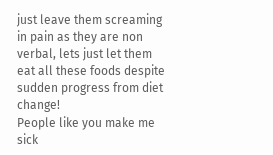just leave them screaming in pain as they are non verbal, lets just let them eat all these foods despite sudden progress from diet change!
People like you make me sick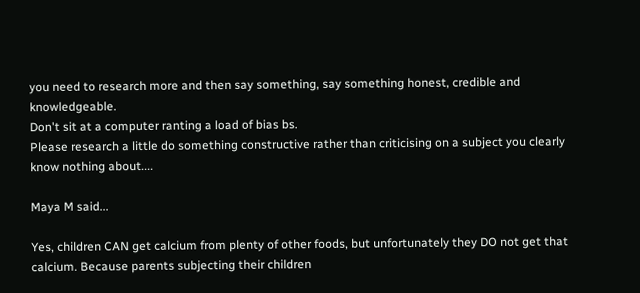you need to research more and then say something, say something honest, credible and knowledgeable.
Don't sit at a computer ranting a load of bias bs.
Please research a little do something constructive rather than criticising on a subject you clearly know nothing about....

Maya M said...

Yes, children CAN get calcium from plenty of other foods, but unfortunately they DO not get that calcium. Because parents subjecting their children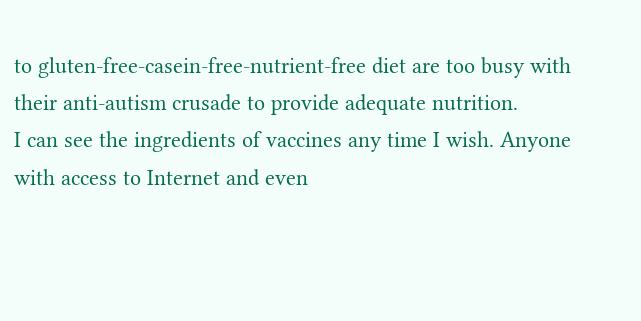to gluten-free-casein-free-nutrient-free diet are too busy with their anti-autism crusade to provide adequate nutrition.
I can see the ingredients of vaccines any time I wish. Anyone with access to Internet and even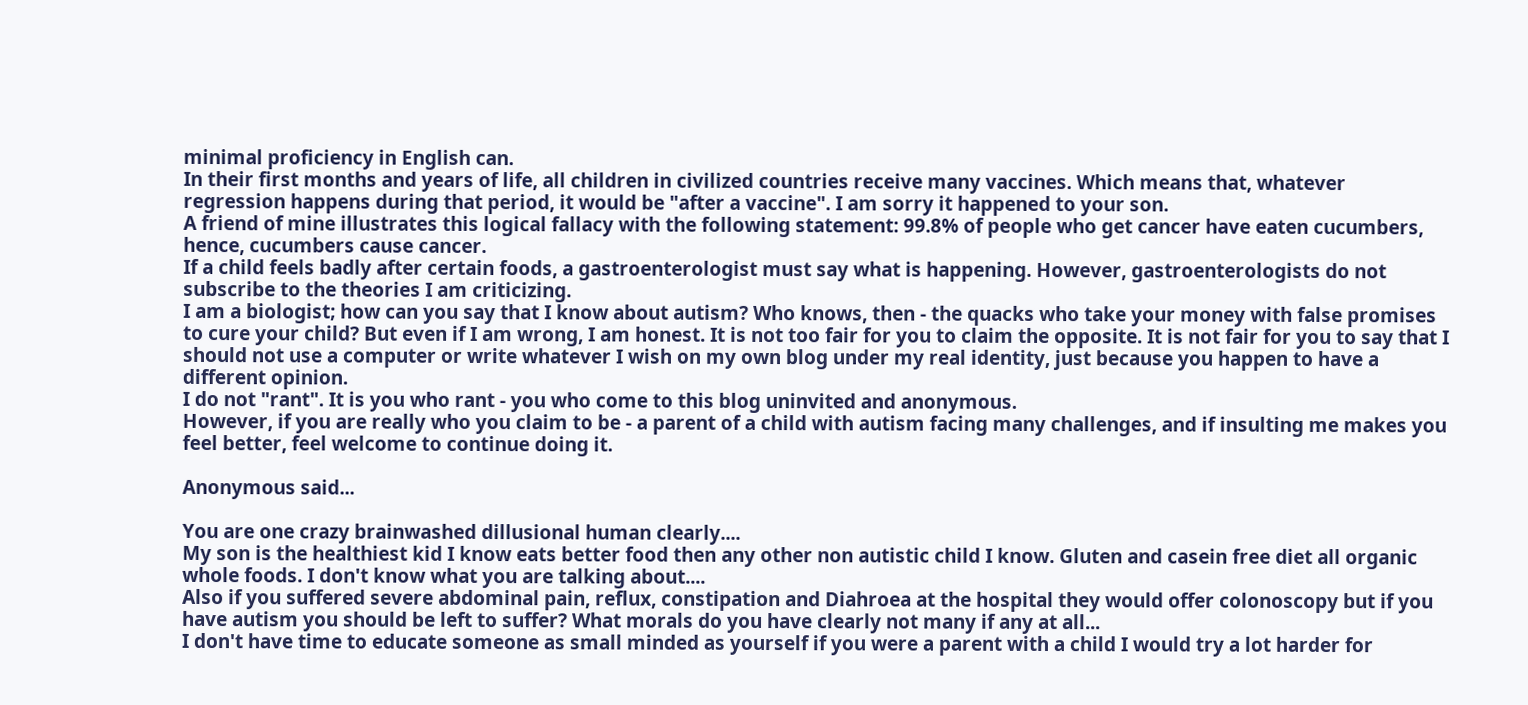minimal proficiency in English can.
In their first months and years of life, all children in civilized countries receive many vaccines. Which means that, whatever regression happens during that period, it would be "after a vaccine". I am sorry it happened to your son.
A friend of mine illustrates this logical fallacy with the following statement: 99.8% of people who get cancer have eaten cucumbers, hence, cucumbers cause cancer.
If a child feels badly after certain foods, a gastroenterologist must say what is happening. However, gastroenterologists do not subscribe to the theories I am criticizing.
I am a biologist; how can you say that I know about autism? Who knows, then - the quacks who take your money with false promises to cure your child? But even if I am wrong, I am honest. It is not too fair for you to claim the opposite. It is not fair for you to say that I should not use a computer or write whatever I wish on my own blog under my real identity, just because you happen to have a different opinion.
I do not "rant". It is you who rant - you who come to this blog uninvited and anonymous.
However, if you are really who you claim to be - a parent of a child with autism facing many challenges, and if insulting me makes you feel better, feel welcome to continue doing it.

Anonymous said...

You are one crazy brainwashed dillusional human clearly....
My son is the healthiest kid I know eats better food then any other non autistic child I know. Gluten and casein free diet all organic whole foods. I don't know what you are talking about....
Also if you suffered severe abdominal pain, reflux, constipation and Diahroea at the hospital they would offer colonoscopy but if you have autism you should be left to suffer? What morals do you have clearly not many if any at all...
I don't have time to educate someone as small minded as yourself if you were a parent with a child I would try a lot harder for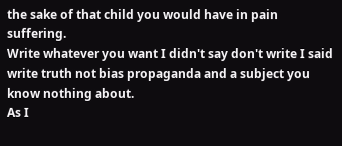the sake of that child you would have in pain suffering.
Write whatever you want I didn't say don't write I said write truth not bias propaganda and a subject you know nothing about.
As I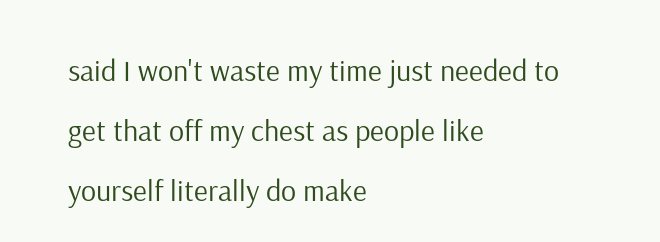said I won't waste my time just needed to get that off my chest as people like yourself literally do make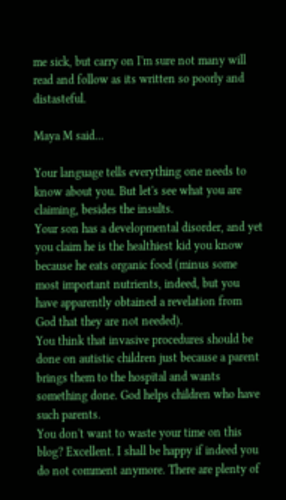me sick, but carry on I'm sure not many will read and follow as its written so poorly and distasteful.

Maya M said...

Your language tells everything one needs to know about you. But let's see what you are claiming, besides the insults.
Your son has a developmental disorder, and yet you claim he is the healthiest kid you know because he eats organic food (minus some most important nutrients, indeed, but you have apparently obtained a revelation from God that they are not needed).
You think that invasive procedures should be done on autistic children just because a parent brings them to the hospital and wants something done. God helps children who have such parents.
You don't want to waste your time on this blog? Excellent. I shall be happy if indeed you do not comment anymore. There are plenty of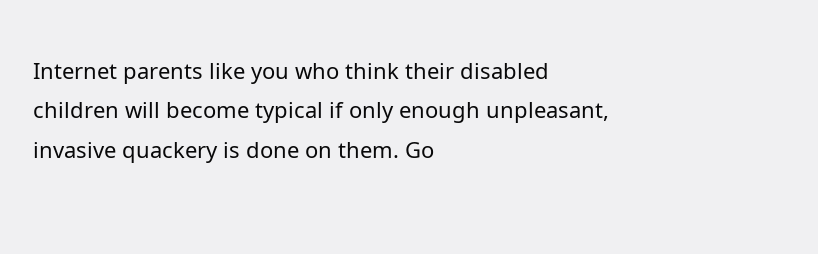Internet parents like you who think their disabled children will become typical if only enough unpleasant, invasive quackery is done on them. Go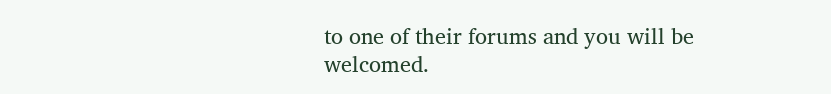to one of their forums and you will be welcomed.